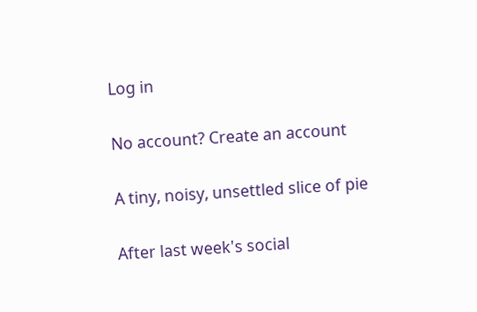Log in

No account? Create an account

A tiny, noisy, unsettled slice of pie

After last week's social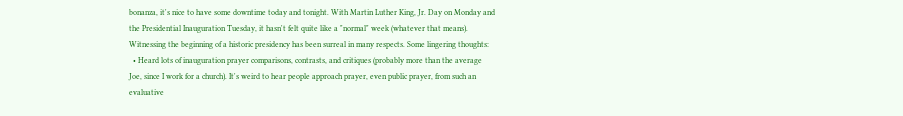bonanza, it's nice to have some downtime today and tonight. With Martin Luther King, Jr. Day on Monday and the Presidential Inauguration Tuesday, it hasn't felt quite like a "normal" week (whatever that means). Witnessing the beginning of a historic presidency has been surreal in many respects. Some lingering thoughts:
  • Heard lots of inauguration prayer comparisons, contrasts, and critiques (probably more than the average Joe, since I work for a church). It's weird to hear people approach prayer, even public prayer, from such an evaluative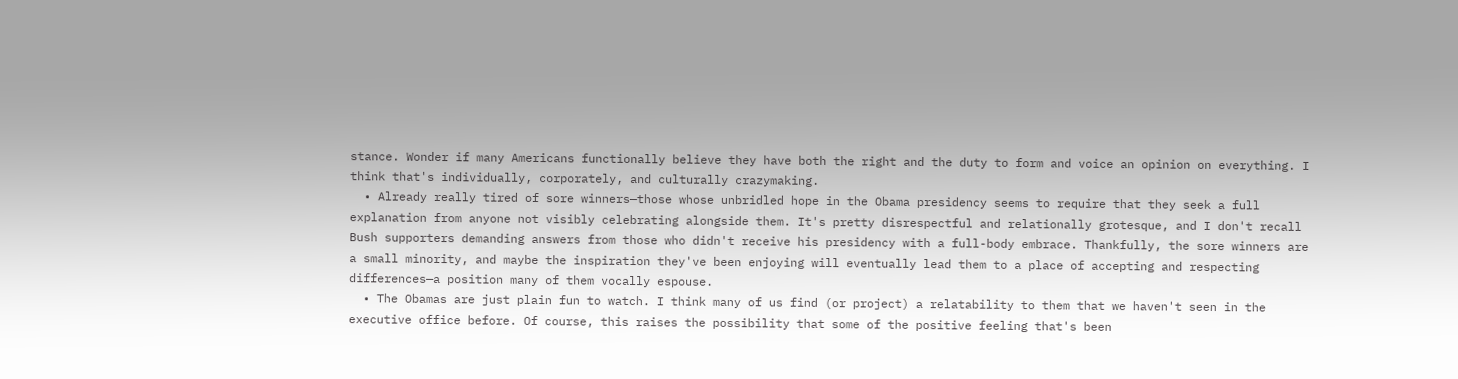stance. Wonder if many Americans functionally believe they have both the right and the duty to form and voice an opinion on everything. I think that's individually, corporately, and culturally crazymaking.
  • Already really tired of sore winners—those whose unbridled hope in the Obama presidency seems to require that they seek a full explanation from anyone not visibly celebrating alongside them. It's pretty disrespectful and relationally grotesque, and I don't recall Bush supporters demanding answers from those who didn't receive his presidency with a full-body embrace. Thankfully, the sore winners are a small minority, and maybe the inspiration they've been enjoying will eventually lead them to a place of accepting and respecting differences—a position many of them vocally espouse.
  • The Obamas are just plain fun to watch. I think many of us find (or project) a relatability to them that we haven't seen in the executive office before. Of course, this raises the possibility that some of the positive feeling that's been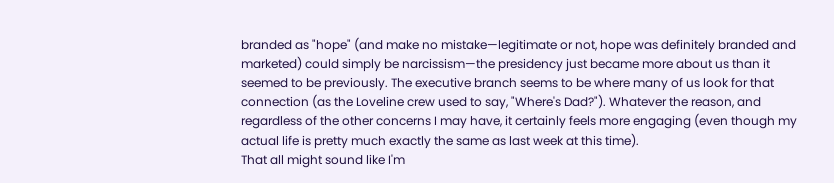branded as "hope" (and make no mistake—legitimate or not, hope was definitely branded and marketed) could simply be narcissism—the presidency just became more about us than it seemed to be previously. The executive branch seems to be where many of us look for that connection (as the Loveline crew used to say, "Where's Dad?"). Whatever the reason, and regardless of the other concerns I may have, it certainly feels more engaging (even though my actual life is pretty much exactly the same as last week at this time).
That all might sound like I'm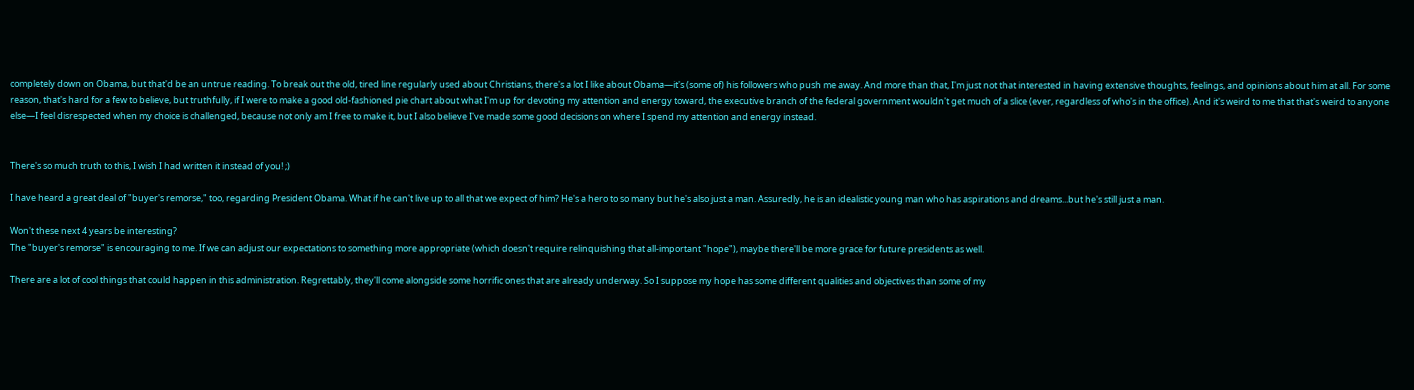completely down on Obama, but that'd be an untrue reading. To break out the old, tired line regularly used about Christians, there's a lot I like about Obama—it's (some of) his followers who push me away. And more than that, I'm just not that interested in having extensive thoughts, feelings, and opinions about him at all. For some reason, that's hard for a few to believe, but truthfully, if I were to make a good old-fashioned pie chart about what I'm up for devoting my attention and energy toward, the executive branch of the federal government wouldn't get much of a slice (ever, regardless of who's in the office). And it's weird to me that that's weird to anyone else—I feel disrespected when my choice is challenged, because not only am I free to make it, but I also believe I've made some good decisions on where I spend my attention and energy instead.


There's so much truth to this, I wish I had written it instead of you! ;)

I have heard a great deal of "buyer's remorse," too, regarding President Obama. What if he can't live up to all that we expect of him? He's a hero to so many but he's also just a man. Assuredly, he is an idealistic young man who has aspirations and dreams...but he's still just a man.

Won't these next 4 years be interesting?
The "buyer's remorse" is encouraging to me. If we can adjust our expectations to something more appropriate (which doesn't require relinquishing that all-important "hope"), maybe there'll be more grace for future presidents as well.

There are a lot of cool things that could happen in this administration. Regrettably, they'll come alongside some horrific ones that are already underway. So I suppose my hope has some different qualities and objectives than some of my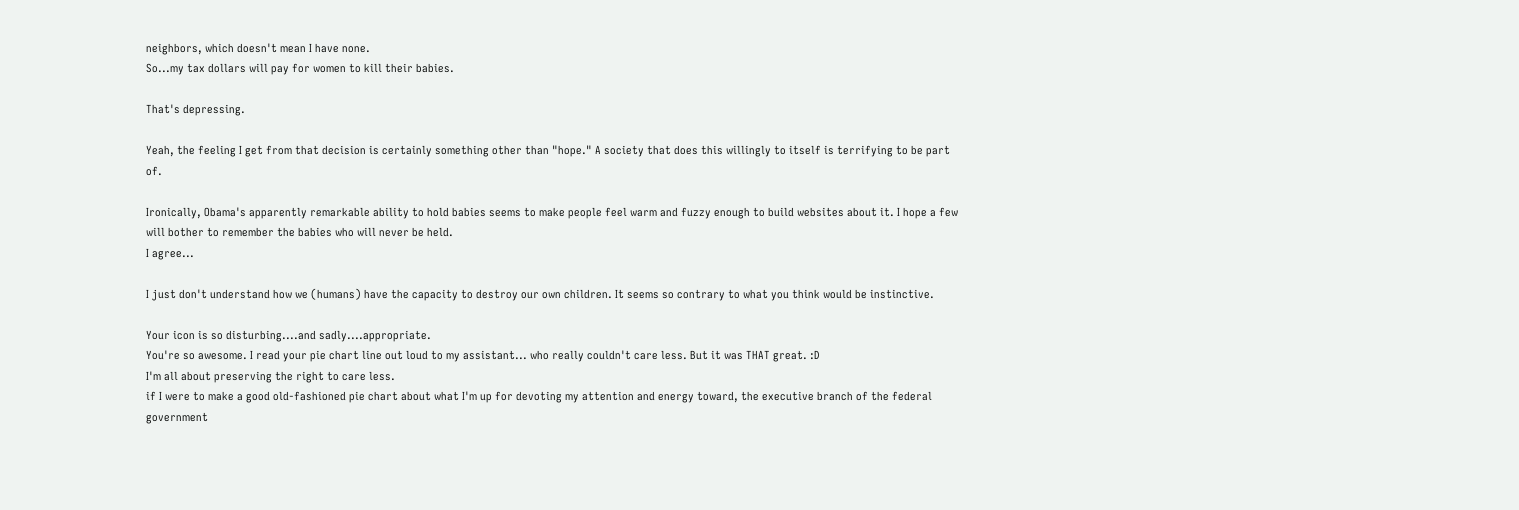neighbors, which doesn't mean I have none.
So...my tax dollars will pay for women to kill their babies.

That's depressing.

Yeah, the feeling I get from that decision is certainly something other than "hope." A society that does this willingly to itself is terrifying to be part of.

Ironically, Obama's apparently remarkable ability to hold babies seems to make people feel warm and fuzzy enough to build websites about it. I hope a few will bother to remember the babies who will never be held.
I agree...

I just don't understand how we (humans) have the capacity to destroy our own children. It seems so contrary to what you think would be instinctive.

Your icon is so disturbing....and sadly....appropriate.
You're so awesome. I read your pie chart line out loud to my assistant... who really couldn't care less. But it was THAT great. :D
I'm all about preserving the right to care less.
if I were to make a good old-fashioned pie chart about what I'm up for devoting my attention and energy toward, the executive branch of the federal government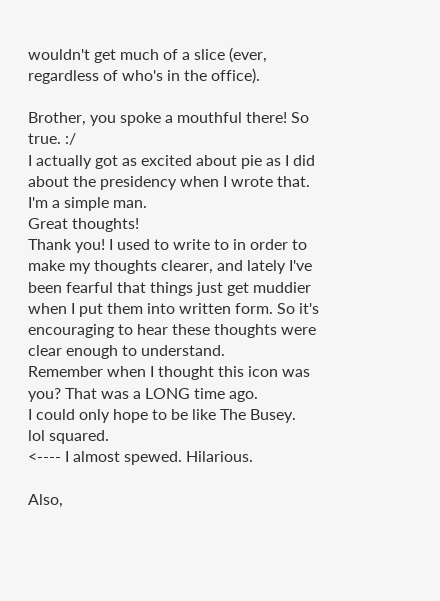wouldn't get much of a slice (ever, regardless of who's in the office).

Brother, you spoke a mouthful there! So true. :/
I actually got as excited about pie as I did about the presidency when I wrote that. I'm a simple man.
Great thoughts!
Thank you! I used to write to in order to make my thoughts clearer, and lately I've been fearful that things just get muddier when I put them into written form. So it's encouraging to hear these thoughts were clear enough to understand.
Remember when I thought this icon was you? That was a LONG time ago.
I could only hope to be like The Busey.
lol squared.
<---- I almost spewed. Hilarious.

Also,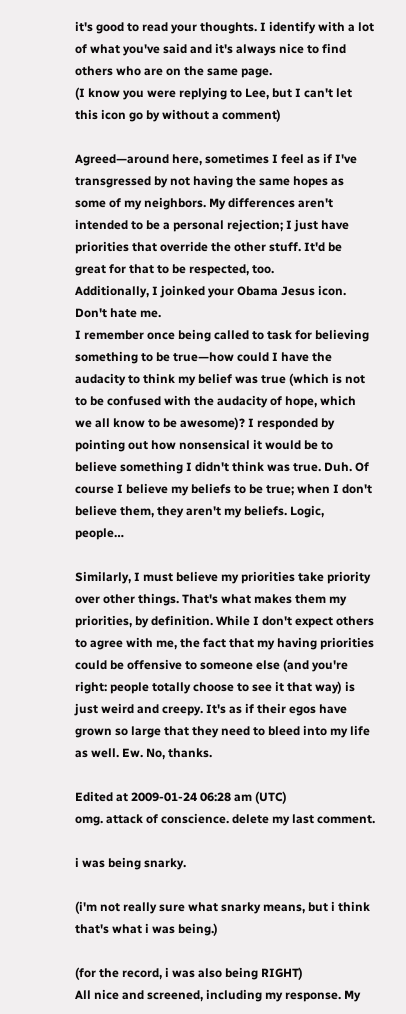it's good to read your thoughts. I identify with a lot of what you've said and it's always nice to find others who are on the same page.
(I know you were replying to Lee, but I can't let this icon go by without a comment)

Agreed—around here, sometimes I feel as if I've transgressed by not having the same hopes as some of my neighbors. My differences aren't intended to be a personal rejection; I just have priorities that override the other stuff. It'd be great for that to be respected, too.
Additionally, I joinked your Obama Jesus icon. Don't hate me.
I remember once being called to task for believing something to be true—how could I have the audacity to think my belief was true (which is not to be confused with the audacity of hope, which we all know to be awesome)? I responded by pointing out how nonsensical it would be to believe something I didn't think was true. Duh. Of course I believe my beliefs to be true; when I don't believe them, they aren't my beliefs. Logic, people…

Similarly, I must believe my priorities take priority over other things. That's what makes them my priorities, by definition. While I don't expect others to agree with me, the fact that my having priorities could be offensive to someone else (and you're right: people totally choose to see it that way) is just weird and creepy. It's as if their egos have grown so large that they need to bleed into my life as well. Ew. No, thanks.

Edited at 2009-01-24 06:28 am (UTC)
omg. attack of conscience. delete my last comment.

i was being snarky.

(i'm not really sure what snarky means, but i think that's what i was being.)

(for the record, i was also being RIGHT)
All nice and screened, including my response. My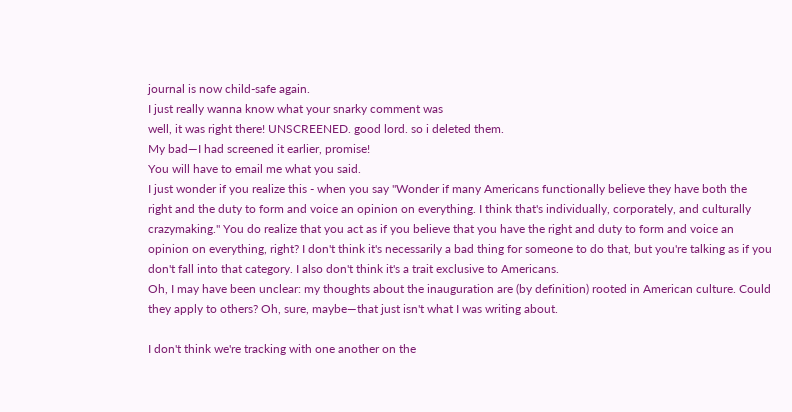journal is now child-safe again.
I just really wanna know what your snarky comment was
well, it was right there! UNSCREENED. good lord. so i deleted them.
My bad—I had screened it earlier, promise!
You will have to email me what you said.
I just wonder if you realize this - when you say "Wonder if many Americans functionally believe they have both the right and the duty to form and voice an opinion on everything. I think that's individually, corporately, and culturally crazymaking." You do realize that you act as if you believe that you have the right and duty to form and voice an opinion on everything, right? I don't think it's necessarily a bad thing for someone to do that, but you're talking as if you don't fall into that category. I also don't think it's a trait exclusive to Americans.
Oh, I may have been unclear: my thoughts about the inauguration are (by definition) rooted in American culture. Could they apply to others? Oh, sure, maybe—that just isn't what I was writing about.

I don't think we're tracking with one another on the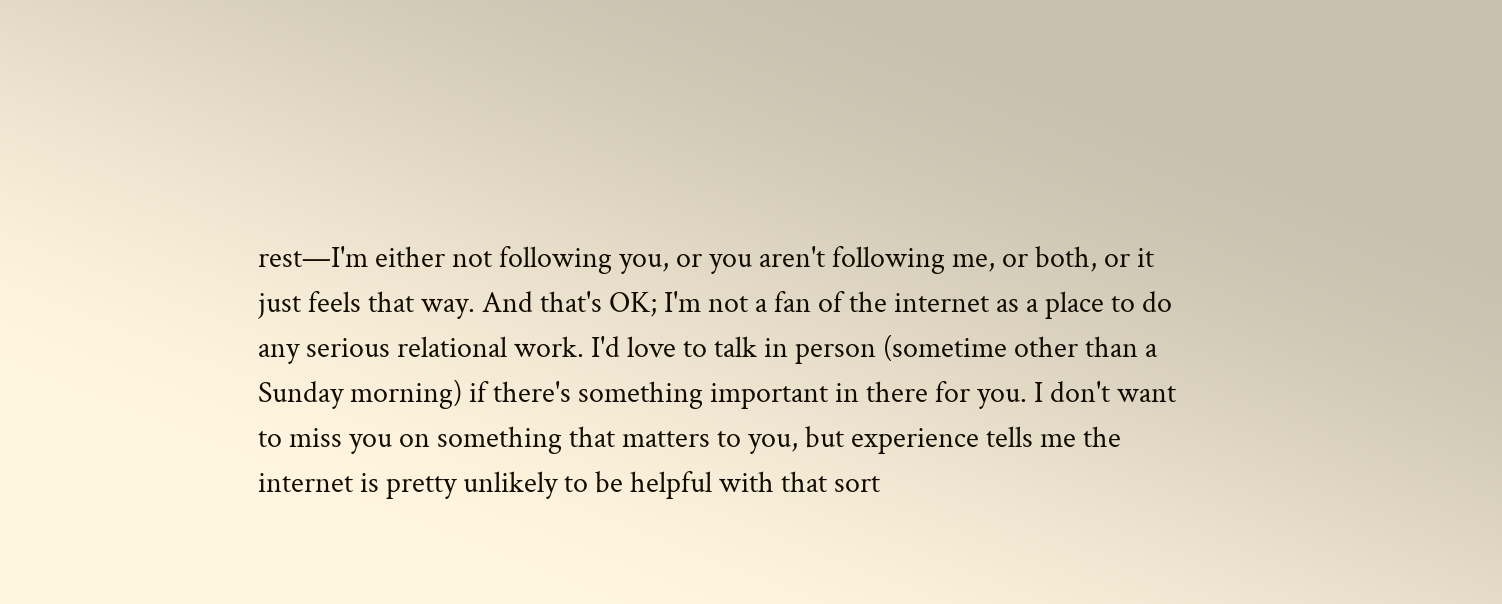rest—I'm either not following you, or you aren't following me, or both, or it just feels that way. And that's OK; I'm not a fan of the internet as a place to do any serious relational work. I'd love to talk in person (sometime other than a Sunday morning) if there's something important in there for you. I don't want to miss you on something that matters to you, but experience tells me the internet is pretty unlikely to be helpful with that sort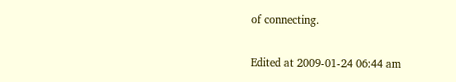of connecting.

Edited at 2009-01-24 06:44 am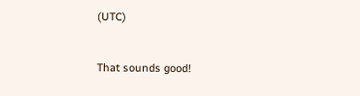(UTC)


That sounds good!